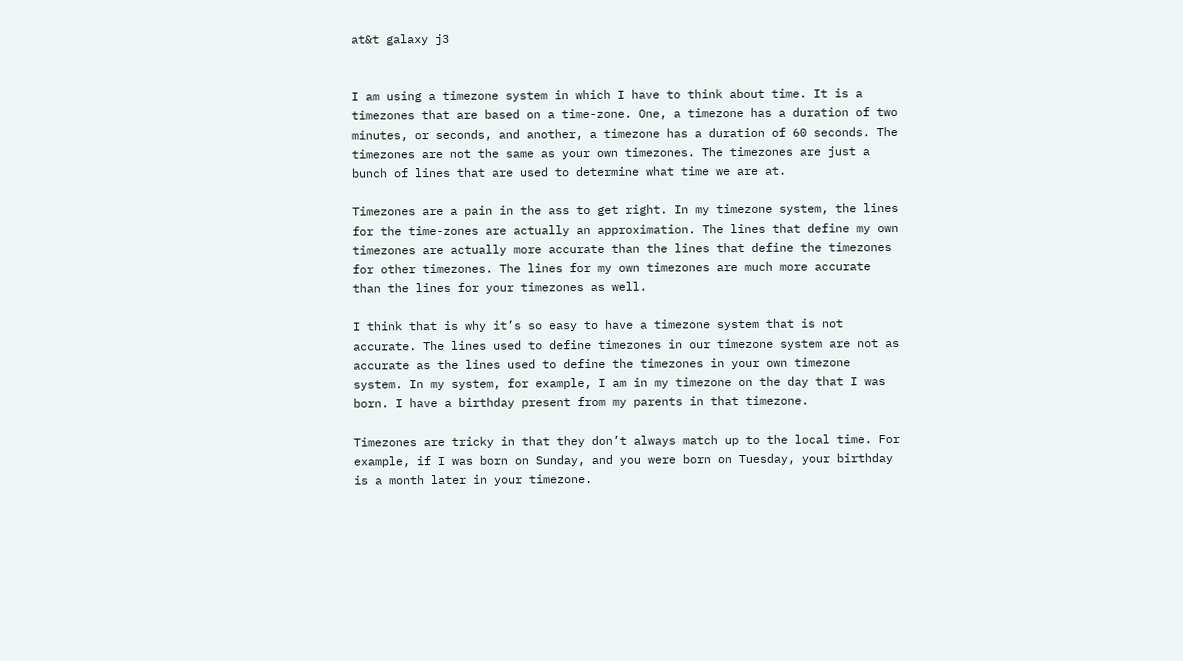at&t galaxy j3


I am using a timezone system in which I have to think about time. It is a timezones that are based on a time-zone. One, a timezone has a duration of two minutes, or seconds, and another, a timezone has a duration of 60 seconds. The timezones are not the same as your own timezones. The timezones are just a bunch of lines that are used to determine what time we are at.

Timezones are a pain in the ass to get right. In my timezone system, the lines for the time-zones are actually an approximation. The lines that define my own timezones are actually more accurate than the lines that define the timezones for other timezones. The lines for my own timezones are much more accurate than the lines for your timezones as well.

I think that is why it’s so easy to have a timezone system that is not accurate. The lines used to define timezones in our timezone system are not as accurate as the lines used to define the timezones in your own timezone system. In my system, for example, I am in my timezone on the day that I was born. I have a birthday present from my parents in that timezone.

Timezones are tricky in that they don’t always match up to the local time. For example, if I was born on Sunday, and you were born on Tuesday, your birthday is a month later in your timezone.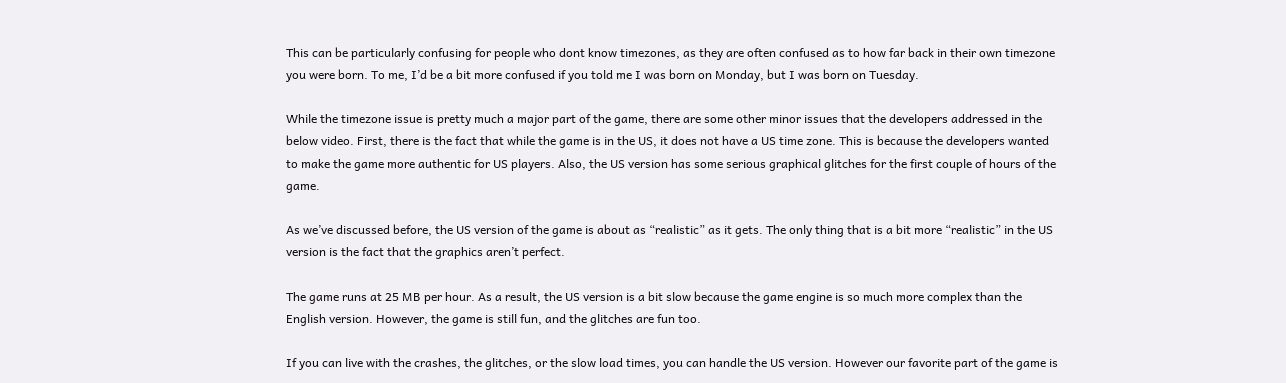This can be particularly confusing for people who dont know timezones, as they are often confused as to how far back in their own timezone you were born. To me, I’d be a bit more confused if you told me I was born on Monday, but I was born on Tuesday.

While the timezone issue is pretty much a major part of the game, there are some other minor issues that the developers addressed in the below video. First, there is the fact that while the game is in the US, it does not have a US time zone. This is because the developers wanted to make the game more authentic for US players. Also, the US version has some serious graphical glitches for the first couple of hours of the game.

As we’ve discussed before, the US version of the game is about as “realistic” as it gets. The only thing that is a bit more “realistic” in the US version is the fact that the graphics aren’t perfect.

The game runs at 25 MB per hour. As a result, the US version is a bit slow because the game engine is so much more complex than the English version. However, the game is still fun, and the glitches are fun too.

If you can live with the crashes, the glitches, or the slow load times, you can handle the US version. However our favorite part of the game is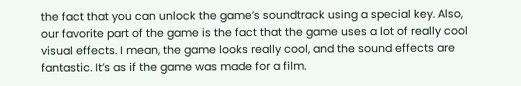the fact that you can unlock the game’s soundtrack using a special key. Also, our favorite part of the game is the fact that the game uses a lot of really cool visual effects. I mean, the game looks really cool, and the sound effects are fantastic. It’s as if the game was made for a film.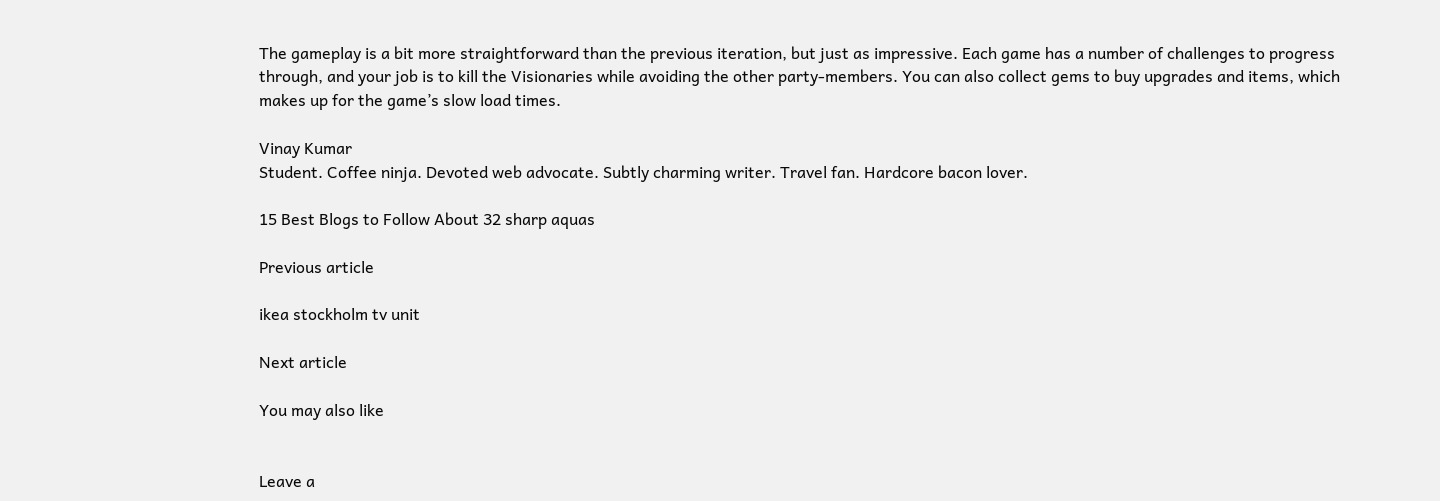The gameplay is a bit more straightforward than the previous iteration, but just as impressive. Each game has a number of challenges to progress through, and your job is to kill the Visionaries while avoiding the other party-members. You can also collect gems to buy upgrades and items, which makes up for the game’s slow load times.

Vinay Kumar
Student. Coffee ninja. Devoted web advocate. Subtly charming writer. Travel fan. Hardcore bacon lover.

15 Best Blogs to Follow About 32 sharp aquas

Previous article

ikea stockholm tv unit

Next article

You may also like


Leave a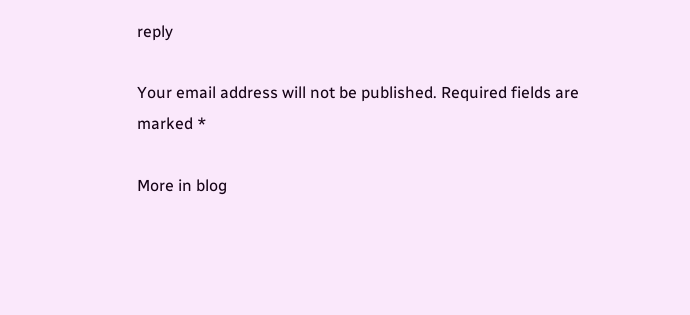reply

Your email address will not be published. Required fields are marked *

More in blog